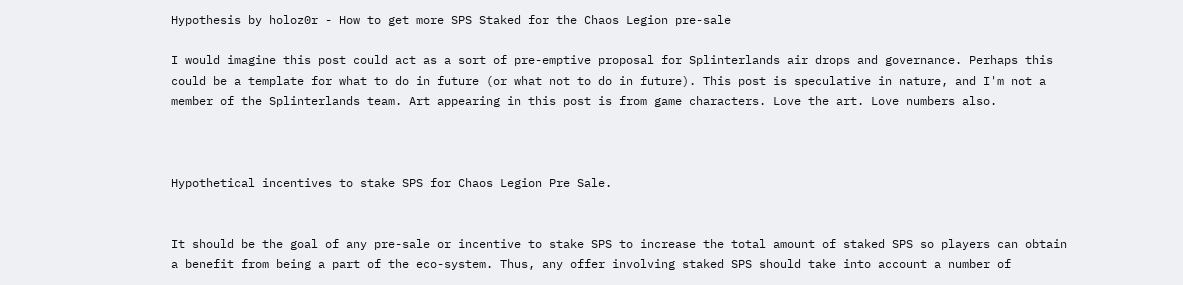Hypothesis by holoz0r - How to get more SPS Staked for the Chaos Legion pre-sale

I would imagine this post could act as a sort of pre-emptive proposal for Splinterlands air drops and governance. Perhaps this could be a template for what to do in future (or what not to do in future). This post is speculative in nature, and I'm not a member of the Splinterlands team. Art appearing in this post is from game characters. Love the art. Love numbers also.



Hypothetical incentives to stake SPS for Chaos Legion Pre Sale.


It should be the goal of any pre-sale or incentive to stake SPS to increase the total amount of staked SPS so players can obtain a benefit from being a part of the eco-system. Thus, any offer involving staked SPS should take into account a number of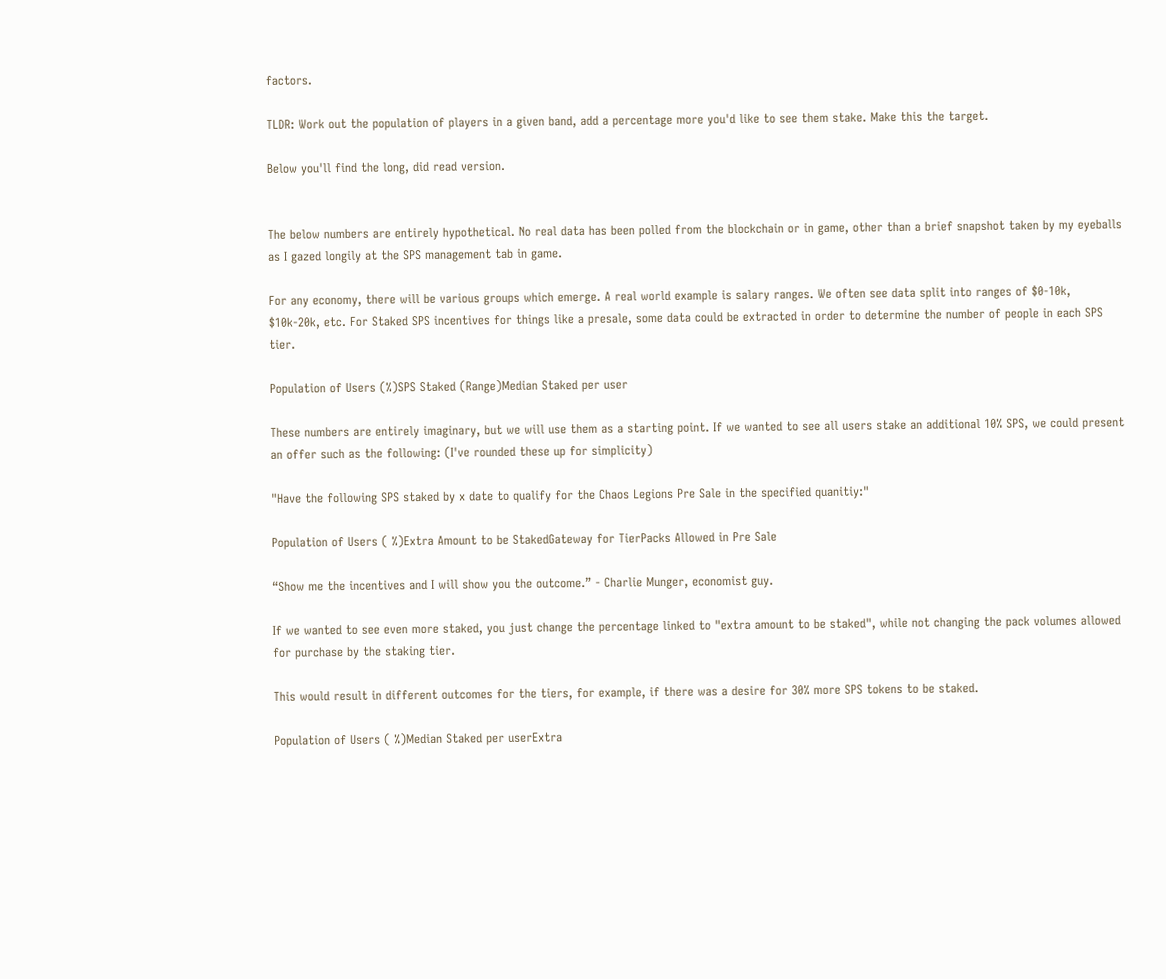factors.

TLDR: Work out the population of players in a given band, add a percentage more you'd like to see them stake. Make this the target.

Below you'll find the long, did read version.


The below numbers are entirely hypothetical. No real data has been polled from the blockchain or in game, other than a brief snapshot taken by my eyeballs as I gazed longily at the SPS management tab in game.

For any economy, there will be various groups which emerge. A real world example is salary ranges. We often see data split into ranges of $0-10k, $10k-20k, etc. For Staked SPS incentives for things like a presale, some data could be extracted in order to determine the number of people in each SPS tier.

Population of Users (%)SPS Staked (Range)Median Staked per user

These numbers are entirely imaginary, but we will use them as a starting point. If we wanted to see all users stake an additional 10% SPS, we could present an offer such as the following: (I've rounded these up for simplicity)

"Have the following SPS staked by x date to qualify for the Chaos Legions Pre Sale in the specified quanitiy:"

Population of Users ( %)Extra Amount to be StakedGateway for TierPacks Allowed in Pre Sale

“Show me the incentives and I will show you the outcome.” - Charlie Munger, economist guy.

If we wanted to see even more staked, you just change the percentage linked to "extra amount to be staked", while not changing the pack volumes allowed for purchase by the staking tier.

This would result in different outcomes for the tiers, for example, if there was a desire for 30% more SPS tokens to be staked.

Population of Users ( %)Median Staked per userExtra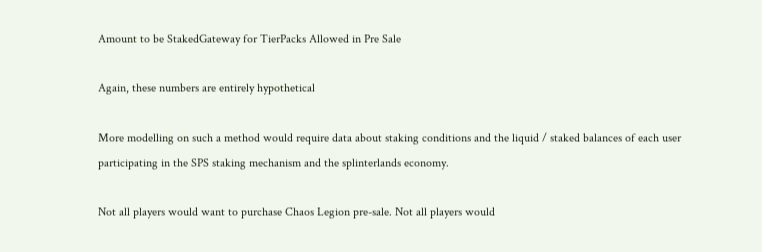Amount to be StakedGateway for TierPacks Allowed in Pre Sale

Again, these numbers are entirely hypothetical

More modelling on such a method would require data about staking conditions and the liquid / staked balances of each user participating in the SPS staking mechanism and the splinterlands economy.

Not all players would want to purchase Chaos Legion pre-sale. Not all players would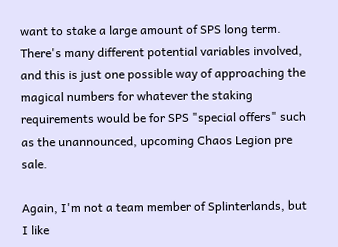want to stake a large amount of SPS long term. There's many different potential variables involved, and this is just one possible way of approaching the magical numbers for whatever the staking requirements would be for SPS "special offers" such as the unannounced, upcoming Chaos Legion pre sale.

Again, I'm not a team member of Splinterlands, but I like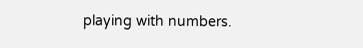playing with numbers.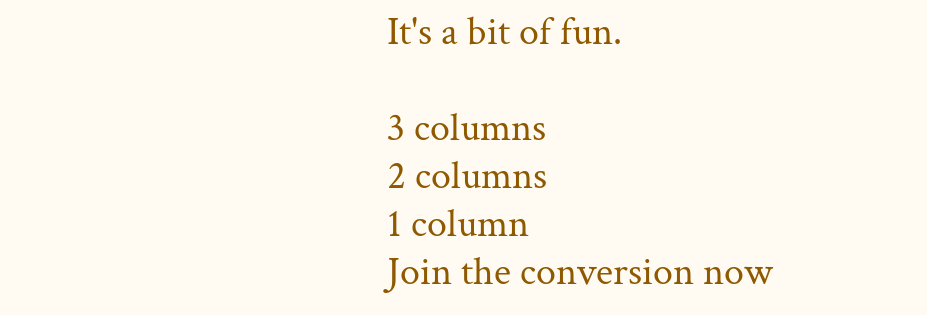It's a bit of fun.

3 columns
2 columns
1 column
Join the conversion now